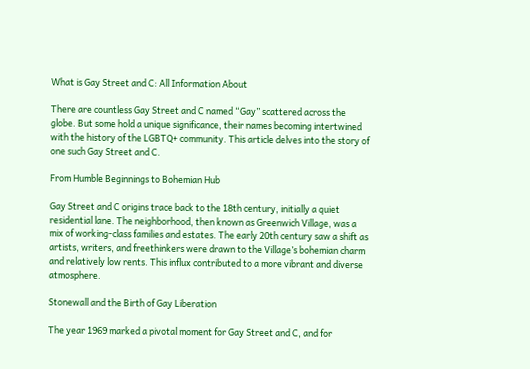What is Gay Street and C: All Information About

There are countless Gay Street and C named “Gay” scattered across the globe. But some hold a unique significance, their names becoming intertwined with the history of the LGBTQ+ community. This article delves into the story of one such Gay Street and C.

From Humble Beginnings to Bohemian Hub

Gay Street and C origins trace back to the 18th century, initially a quiet residential lane. The neighborhood, then known as Greenwich Village, was a mix of working-class families and estates. The early 20th century saw a shift as artists, writers, and freethinkers were drawn to the Village’s bohemian charm and relatively low rents. This influx contributed to a more vibrant and diverse atmosphere.

Stonewall and the Birth of Gay Liberation

The year 1969 marked a pivotal moment for Gay Street and C, and for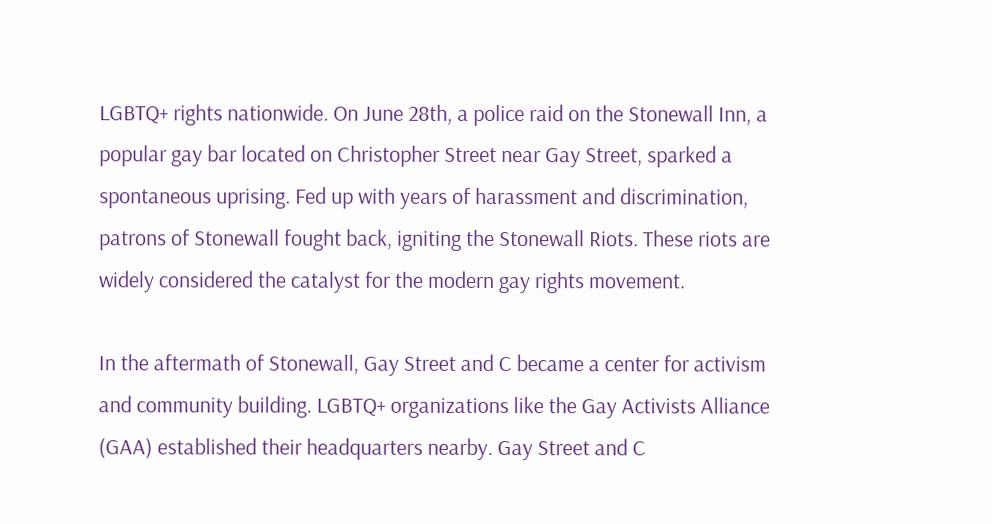LGBTQ+ rights nationwide. On June 28th, a police raid on the Stonewall Inn, a popular gay bar located on Christopher Street near Gay Street, sparked a spontaneous uprising. Fed up with years of harassment and discrimination, patrons of Stonewall fought back, igniting the Stonewall Riots. These riots are widely considered the catalyst for the modern gay rights movement.

In the aftermath of Stonewall, Gay Street and C became a center for activism and community building. LGBTQ+ organizations like the Gay Activists Alliance (GAA) established their headquarters nearby. Gay Street and C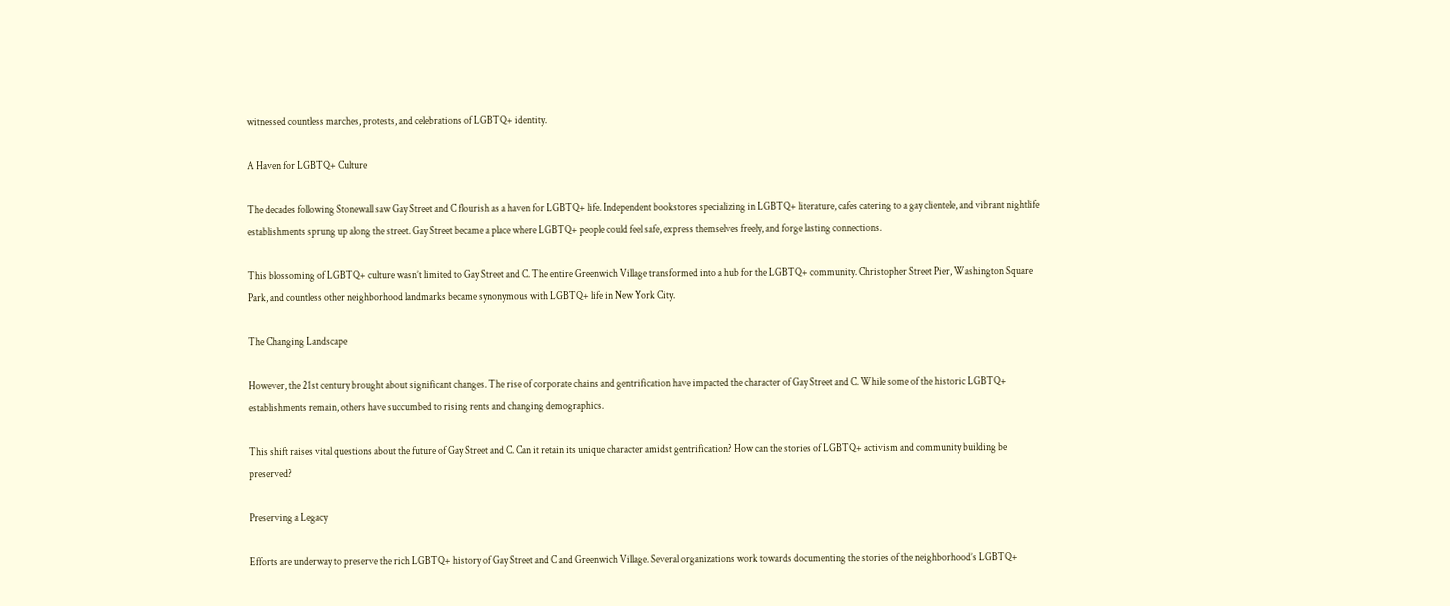witnessed countless marches, protests, and celebrations of LGBTQ+ identity.

A Haven for LGBTQ+ Culture

The decades following Stonewall saw Gay Street and C flourish as a haven for LGBTQ+ life. Independent bookstores specializing in LGBTQ+ literature, cafes catering to a gay clientele, and vibrant nightlife establishments sprung up along the street. Gay Street became a place where LGBTQ+ people could feel safe, express themselves freely, and forge lasting connections.

This blossoming of LGBTQ+ culture wasn’t limited to Gay Street and C. The entire Greenwich Village transformed into a hub for the LGBTQ+ community. Christopher Street Pier, Washington Square Park, and countless other neighborhood landmarks became synonymous with LGBTQ+ life in New York City.

The Changing Landscape

However, the 21st century brought about significant changes. The rise of corporate chains and gentrification have impacted the character of Gay Street and C. While some of the historic LGBTQ+ establishments remain, others have succumbed to rising rents and changing demographics.

This shift raises vital questions about the future of Gay Street and C. Can it retain its unique character amidst gentrification? How can the stories of LGBTQ+ activism and community building be preserved?

Preserving a Legacy

Efforts are underway to preserve the rich LGBTQ+ history of Gay Street and C and Greenwich Village. Several organizations work towards documenting the stories of the neighborhood’s LGBTQ+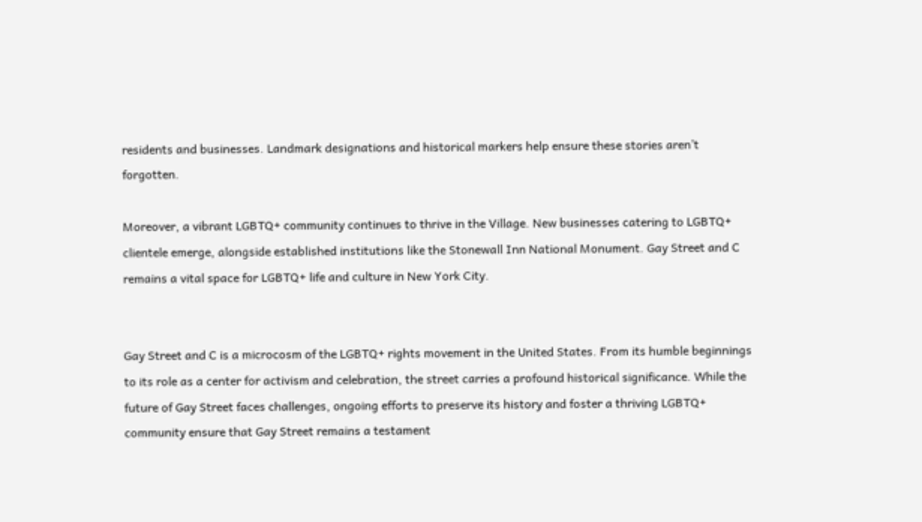residents and businesses. Landmark designations and historical markers help ensure these stories aren’t forgotten.

Moreover, a vibrant LGBTQ+ community continues to thrive in the Village. New businesses catering to LGBTQ+ clientele emerge, alongside established institutions like the Stonewall Inn National Monument. Gay Street and C remains a vital space for LGBTQ+ life and culture in New York City.


Gay Street and C is a microcosm of the LGBTQ+ rights movement in the United States. From its humble beginnings to its role as a center for activism and celebration, the street carries a profound historical significance. While the future of Gay Street faces challenges, ongoing efforts to preserve its history and foster a thriving LGBTQ+ community ensure that Gay Street remains a testament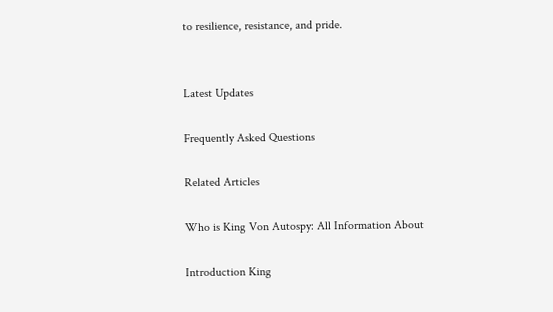to resilience, resistance, and pride.


Latest Updates

Frequently Asked Questions

Related Articles

Who is King Von Autospy: All Information About

Introduction King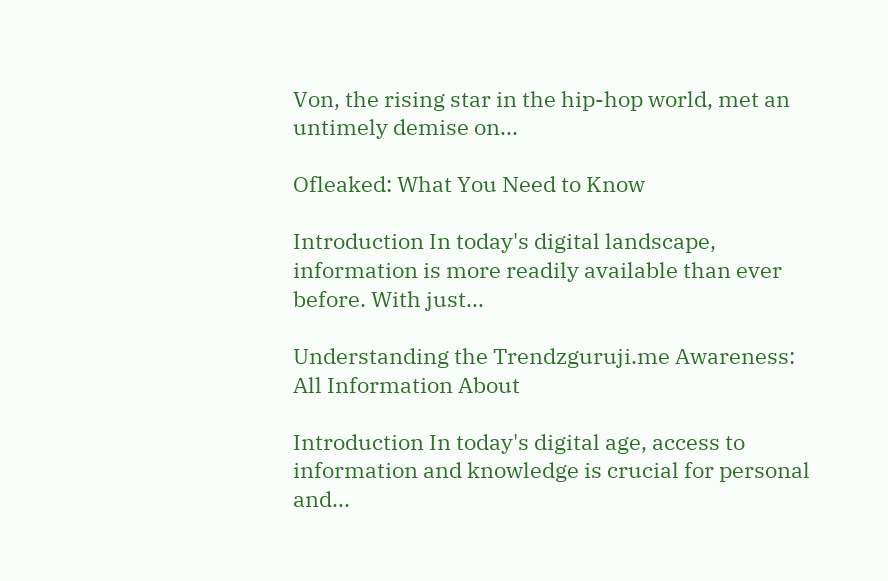Von, the rising star in the hip-hop world, met an untimely demise on...

Ofleaked: What You Need to Know

Introduction In today's digital landscape, information is more readily available than ever before. With just...

Understanding the Trendzguruji.me Awareness: All Information About

Introduction In today's digital age, access to information and knowledge is crucial for personal and...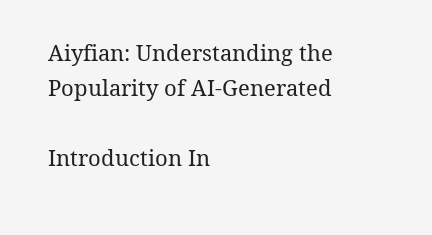Aiyfian: Understanding the Popularity of AI-Generated

Introduction In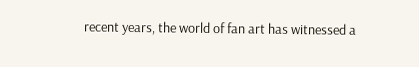recent years, the world of fan art has witnessed a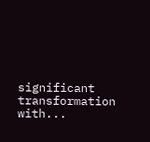significant transformation with...